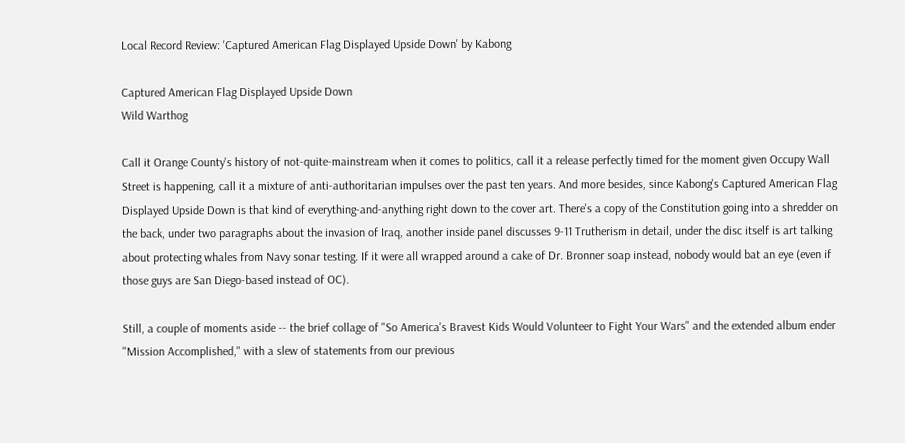Local Record Review: 'Captured American Flag Displayed Upside Down' by Kabong

Captured American Flag Displayed Upside Down
Wild Warthog

Call it Orange County's history of not-quite-mainstream when it comes to politics, call it a release perfectly timed for the moment given Occupy Wall Street is happening, call it a mixture of anti-authoritarian impulses over the past ten years. And more besides, since Kabong's Captured American Flag Displayed Upside Down is that kind of everything-and-anything right down to the cover art. There's a copy of the Constitution going into a shredder on the back, under two paragraphs about the invasion of Iraq, another inside panel discusses 9-11 Trutherism in detail, under the disc itself is art talking about protecting whales from Navy sonar testing. If it were all wrapped around a cake of Dr. Bronner soap instead, nobody would bat an eye (even if those guys are San Diego-based instead of OC).

Still, a couple of moments aside -- the brief collage of "So America's Bravest Kids Would Volunteer to Fight Your Wars" and the extended album ender "Mission Accomplished," with a slew of statements from our previous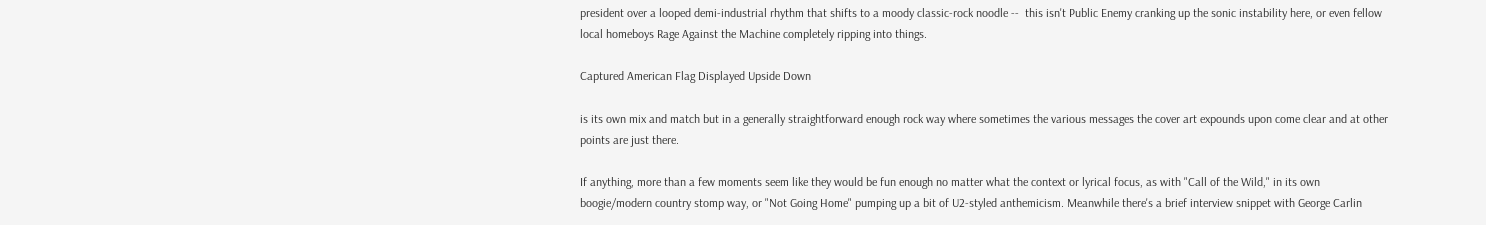president over a looped demi-industrial rhythm that shifts to a moody classic-rock noodle --  this isn't Public Enemy cranking up the sonic instability here, or even fellow local homeboys Rage Against the Machine completely ripping into things.

Captured American Flag Displayed Upside Down

is its own mix and match but in a generally straightforward enough rock way where sometimes the various messages the cover art expounds upon come clear and at other points are just there.

If anything, more than a few moments seem like they would be fun enough no matter what the context or lyrical focus, as with "Call of the Wild," in its own boogie/modern country stomp way, or "Not Going Home" pumping up a bit of U2-styled anthemicism. Meanwhile there's a brief interview snippet with George Carlin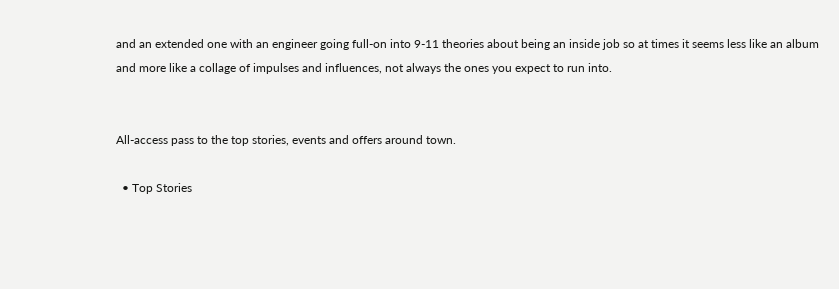and an extended one with an engineer going full-on into 9-11 theories about being an inside job so at times it seems less like an album and more like a collage of impulses and influences, not always the ones you expect to run into.


All-access pass to the top stories, events and offers around town.

  • Top Stories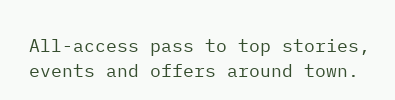All-access pass to top stories, events and offers around town.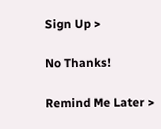Sign Up >

No Thanks!

Remind Me Later >